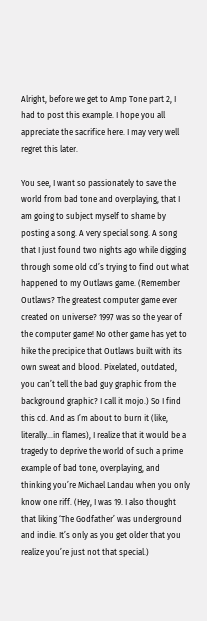Alright, before we get to Amp Tone part 2, I had to post this example. I hope you all appreciate the sacrifice here. I may very well regret this later.

You see, I want so passionately to save the world from bad tone and overplaying, that I am going to subject myself to shame by posting a song. A very special song. A song that I just found two nights ago while digging through some old cd’s trying to find out what happened to my Outlaws game. (Remember Outlaws? The greatest computer game ever created on universe? 1997 was so the year of the computer game! No other game has yet to hike the precipice that Outlaws built with its own sweat and blood. Pixelated, outdated, you can’t tell the bad guy graphic from the background graphic? I call it mojo.) So I find this cd. And as I’m about to burn it (like, literally…in flames), I realize that it would be a tragedy to deprive the world of such a prime example of bad tone, overplaying, and thinking you’re Michael Landau when you only know one riff. (Hey, I was 19. I also thought that liking ‘The Godfather’ was underground and indie. It’s only as you get older that you realize you’re just not that special.)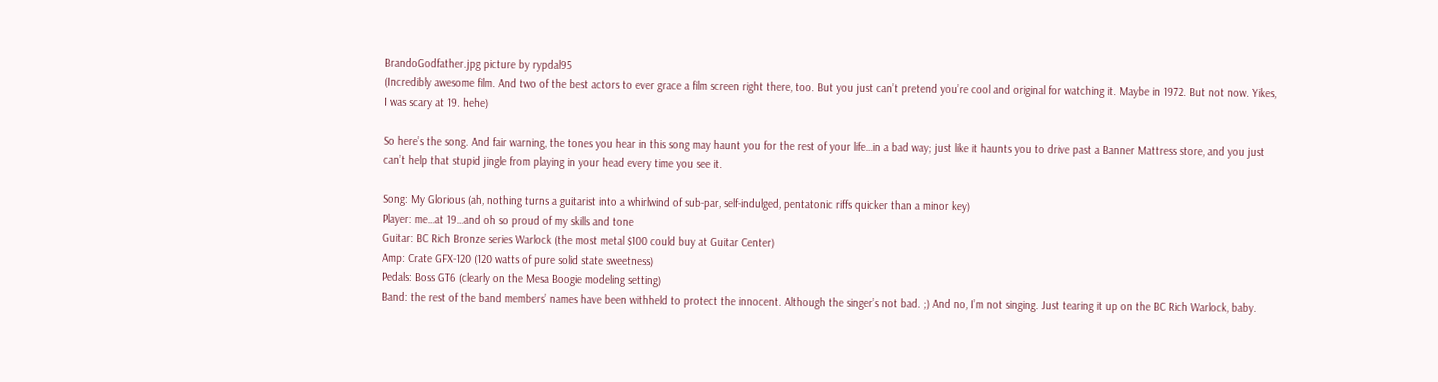BrandoGodfather.jpg picture by rypdal95
(Incredibly awesome film. And two of the best actors to ever grace a film screen right there, too. But you just can’t pretend you’re cool and original for watching it. Maybe in 1972. But not now. Yikes, I was scary at 19. hehe)

So here’s the song. And fair warning, the tones you hear in this song may haunt you for the rest of your life…in a bad way; just like it haunts you to drive past a Banner Mattress store, and you just can’t help that stupid jingle from playing in your head every time you see it.

Song: My Glorious (ah, nothing turns a guitarist into a whirlwind of sub-par, self-indulged, pentatonic riffs quicker than a minor key)
Player: me…at 19…and oh so proud of my skills and tone
Guitar: BC Rich Bronze series Warlock (the most metal $100 could buy at Guitar Center)
Amp: Crate GFX-120 (120 watts of pure solid state sweetness)
Pedals: Boss GT6 (clearly on the Mesa Boogie modeling setting)
Band: the rest of the band members’ names have been withheld to protect the innocent. Although the singer’s not bad. ;) And no, I’m not singing. Just tearing it up on the BC Rich Warlock, baby.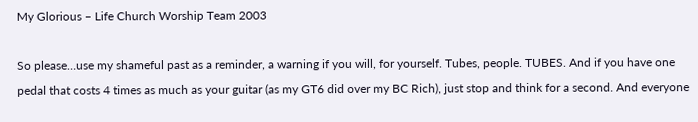My Glorious – Life Church Worship Team 2003

So please…use my shameful past as a reminder, a warning if you will, for yourself. Tubes, people. TUBES. And if you have one pedal that costs 4 times as much as your guitar (as my GT6 did over my BC Rich), just stop and think for a second. And everyone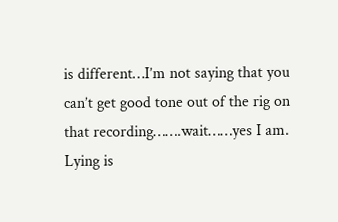is different…I’m not saying that you can’t get good tone out of the rig on that recording…….wait……yes I am. Lying is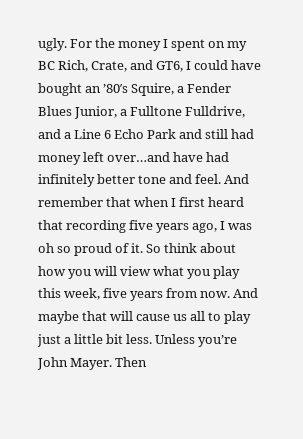ugly. For the money I spent on my BC Rich, Crate, and GT6, I could have bought an ’80′s Squire, a Fender Blues Junior, a Fulltone Fulldrive, and a Line 6 Echo Park and still had money left over…and have had infinitely better tone and feel. And remember that when I first heard that recording five years ago, I was oh so proud of it. So think about how you will view what you play this week, five years from now. And maybe that will cause us all to play just a little bit less. Unless you’re John Mayer. Then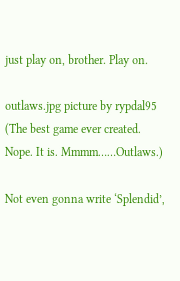just play on, brother. Play on.

outlaws.jpg picture by rypdal95
(The best game ever created. Nope. It is. Mmmm……Outlaws.)

Not even gonna write ‘Splendid’,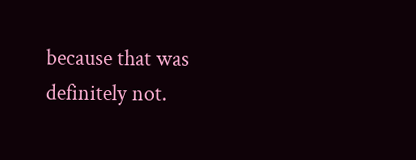because that was definitely not.